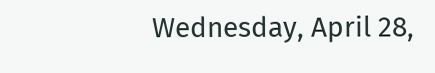Wednesday, April 28,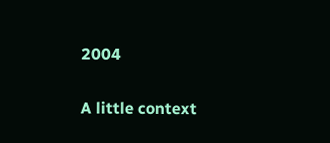2004

A little context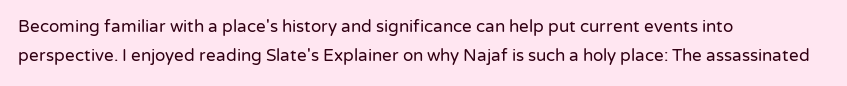Becoming familiar with a place's history and significance can help put current events into perspective. I enjoyed reading Slate's Explainer on why Najaf is such a holy place: The assassinated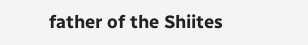father of the Shiites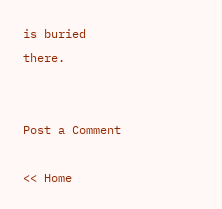is buried there.


Post a Comment

<< Home